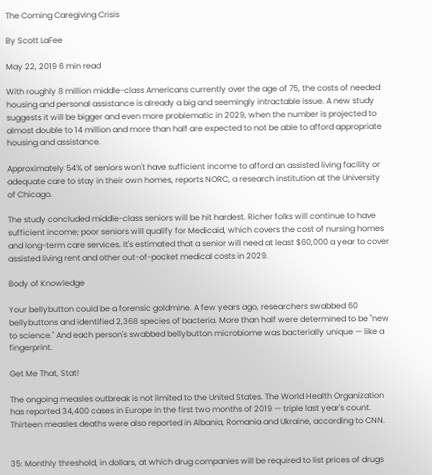The Coming Caregiving Crisis

By Scott LaFee

May 22, 2019 6 min read

With roughly 8 million middle-class Americans currently over the age of 75, the costs of needed housing and personal assistance is already a big and seemingly intractable issue. A new study suggests it will be bigger and even more problematic in 2029, when the number is projected to almost double to 14 million and more than half are expected to not be able to afford appropriate housing and assistance.

Approximately 54% of seniors won't have sufficient income to afford an assisted living facility or adequate care to stay in their own homes, reports NORC, a research institution at the University of Chicago.

The study concluded middle-class seniors will be hit hardest. Richer folks will continue to have sufficient income; poor seniors will qualify for Medicaid, which covers the cost of nursing homes and long-term care services. It's estimated that a senior will need at least $60,000 a year to cover assisted living rent and other out-of-pocket medical costs in 2029.

Body of Knowledge

Your bellybutton could be a forensic goldmine. A few years ago, researchers swabbed 60 bellybuttons and identified 2,368 species of bacteria. More than half were determined to be "new to science." And each person's swabbed bellybutton microbiome was bacterially unique — like a fingerprint.

Get Me That, Stat!

The ongoing measles outbreak is not limited to the United States. The World Health Organization has reported 34,400 cases in Europe in the first two months of 2019 — triple last year's count. Thirteen measles deaths were also reported in Albania, Romania and Ukraine, according to CNN.


35: Monthly threshold, in dollars, at which drug companies will be required to list prices of drugs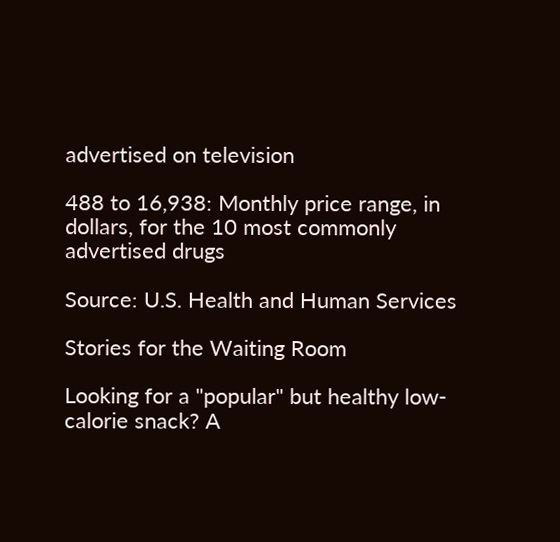advertised on television

488 to 16,938: Monthly price range, in dollars, for the 10 most commonly advertised drugs

Source: U.S. Health and Human Services

Stories for the Waiting Room

Looking for a "popular" but healthy low-calorie snack? A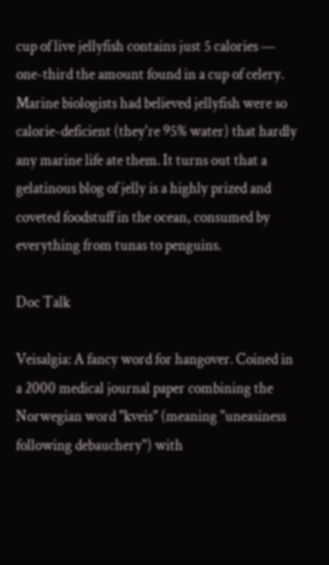cup of live jellyfish contains just 5 calories — one-third the amount found in a cup of celery. Marine biologists had believed jellyfish were so calorie-deficient (they're 95% water) that hardly any marine life ate them. It turns out that a gelatinous blog of jelly is a highly prized and coveted foodstuff in the ocean, consumed by everything from tunas to penguins.

Doc Talk

Veisalgia: A fancy word for hangover. Coined in a 2000 medical journal paper combining the Norwegian word "kveis" (meaning "uneasiness following debauchery") with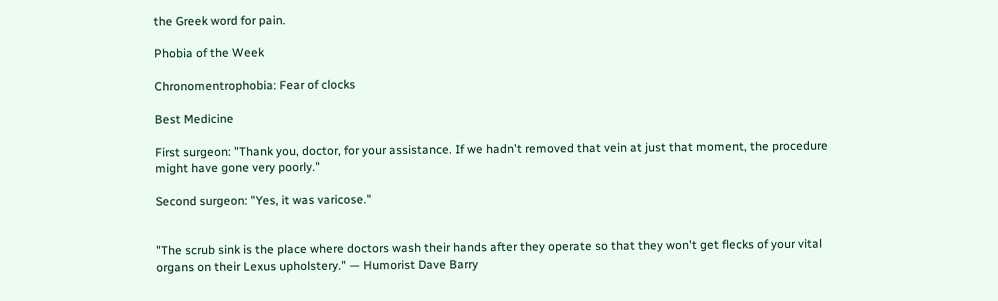the Greek word for pain.

Phobia of the Week

Chronomentrophobia: Fear of clocks

Best Medicine

First surgeon: "Thank you, doctor, for your assistance. If we hadn't removed that vein at just that moment, the procedure might have gone very poorly."

Second surgeon: "Yes, it was varicose."


"The scrub sink is the place where doctors wash their hands after they operate so that they won't get flecks of your vital organs on their Lexus upholstery." — Humorist Dave Barry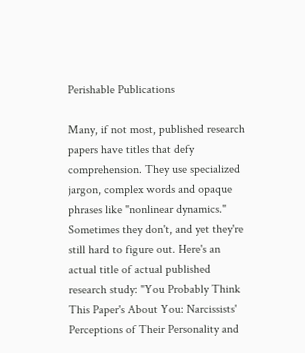Perishable Publications

Many, if not most, published research papers have titles that defy comprehension. They use specialized jargon, complex words and opaque phrases like "nonlinear dynamics." Sometimes they don't, and yet they're still hard to figure out. Here's an actual title of actual published research study: "You Probably Think This Paper's About You: Narcissists' Perceptions of Their Personality and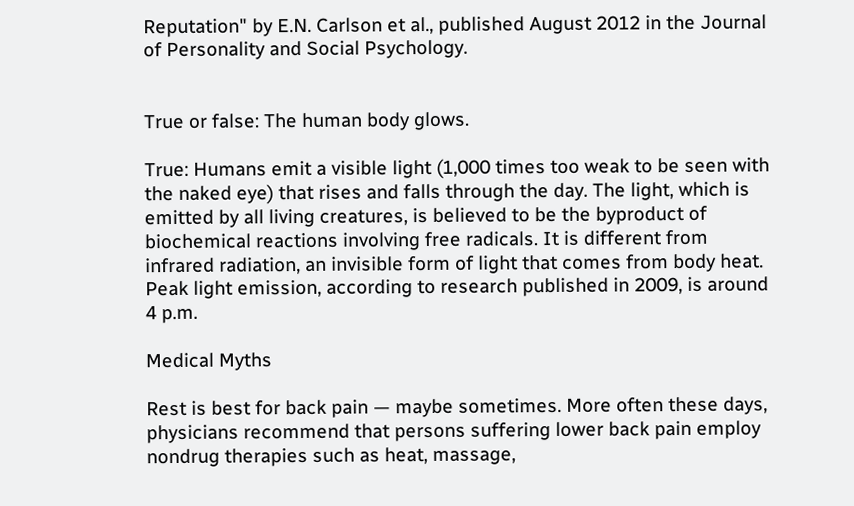Reputation" by E.N. Carlson et al., published August 2012 in the Journal of Personality and Social Psychology.


True or false: The human body glows.

True: Humans emit a visible light (1,000 times too weak to be seen with the naked eye) that rises and falls through the day. The light, which is emitted by all living creatures, is believed to be the byproduct of biochemical reactions involving free radicals. It is different from infrared radiation, an invisible form of light that comes from body heat. Peak light emission, according to research published in 2009, is around 4 p.m.

Medical Myths

Rest is best for back pain — maybe sometimes. More often these days, physicians recommend that persons suffering lower back pain employ nondrug therapies such as heat, massage,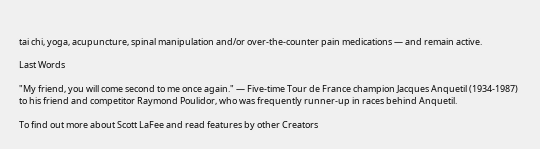tai chi, yoga, acupuncture, spinal manipulation and/or over-the-counter pain medications — and remain active.

Last Words

"My friend, you will come second to me once again." — Five-time Tour de France champion Jacques Anquetil (1934-1987) to his friend and competitor Raymond Poulidor, who was frequently runner-up in races behind Anquetil.

To find out more about Scott LaFee and read features by other Creators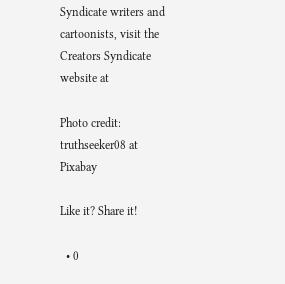Syndicate writers and cartoonists, visit the Creators Syndicate website at

Photo credit: truthseeker08 at Pixabay

Like it? Share it!

  • 0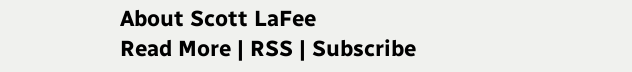About Scott LaFee
Read More | RSS | Subscribe